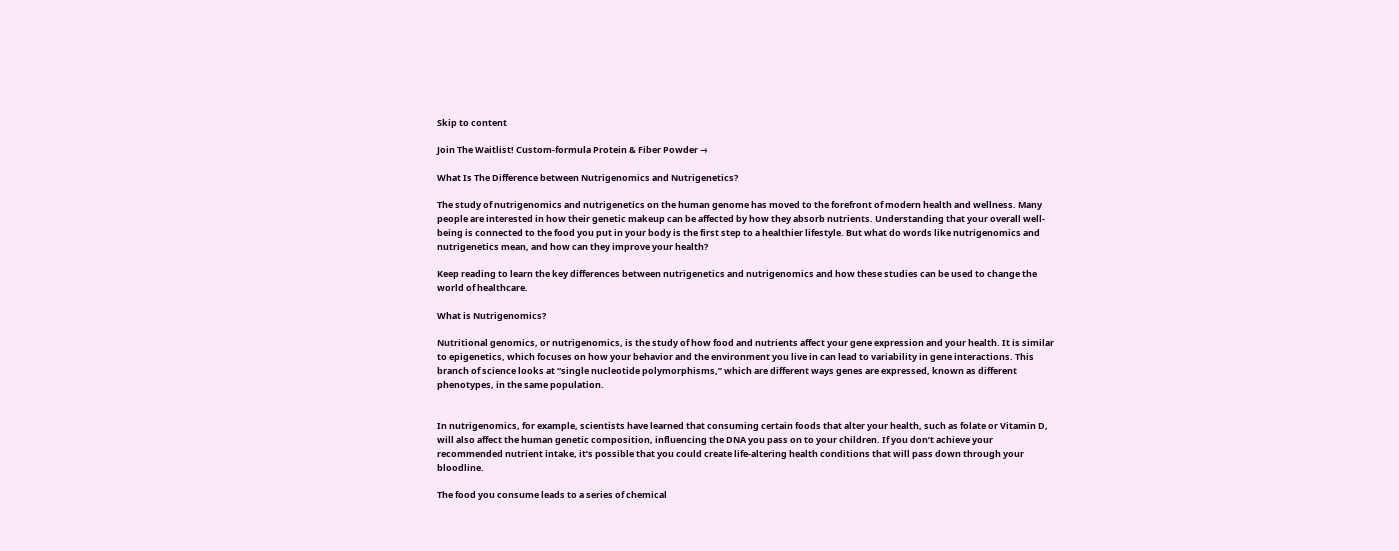Skip to content

Join The Waitlist! Custom-formula Protein & Fiber Powder →

What Is The Difference between Nutrigenomics and Nutrigenetics?

The study of nutrigenomics and nutrigenetics on the human genome has moved to the forefront of modern health and wellness. Many people are interested in how their genetic makeup can be affected by how they absorb nutrients. Understanding that your overall well-being is connected to the food you put in your body is the first step to a healthier lifestyle. But what do words like nutrigenomics and nutrigenetics mean, and how can they improve your health?

Keep reading to learn the key differences between nutrigenetics and nutrigenomics and how these studies can be used to change the world of healthcare.

What is Nutrigenomics?

Nutritional genomics, or nutrigenomics, is the study of how food and nutrients affect your gene expression and your health. It is similar to epigenetics, which focuses on how your behavior and the environment you live in can lead to variability in gene interactions. This branch of science looks at “single nucleotide polymorphisms,” which are different ways genes are expressed, known as different phenotypes, in the same population.


In nutrigenomics, for example, scientists have learned that consuming certain foods that alter your health, such as folate or Vitamin D, will also affect the human genetic composition, influencing the DNA you pass on to your children. If you don’t achieve your recommended nutrient intake, it’s possible that you could create life-altering health conditions that will pass down through your bloodline.

The food you consume leads to a series of chemical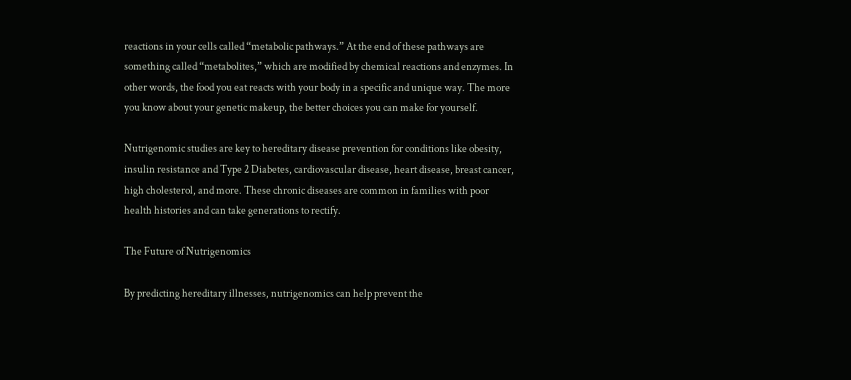reactions in your cells called “metabolic pathways.” At the end of these pathways are something called “metabolites,” which are modified by chemical reactions and enzymes. In other words, the food you eat reacts with your body in a specific and unique way. The more you know about your genetic makeup, the better choices you can make for yourself.

Nutrigenomic studies are key to hereditary disease prevention for conditions like obesity, insulin resistance and Type 2 Diabetes, cardiovascular disease, heart disease, breast cancer, high cholesterol, and more. These chronic diseases are common in families with poor health histories and can take generations to rectify.

The Future of Nutrigenomics

By predicting hereditary illnesses, nutrigenomics can help prevent the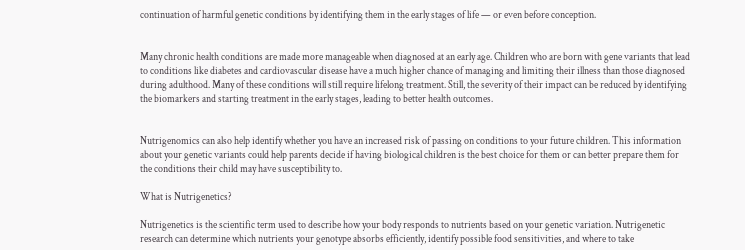continuation of harmful genetic conditions by identifying them in the early stages of life — or even before conception.


Many chronic health conditions are made more manageable when diagnosed at an early age. Children who are born with gene variants that lead to conditions like diabetes and cardiovascular disease have a much higher chance of managing and limiting their illness than those diagnosed during adulthood. Many of these conditions will still require lifelong treatment. Still, the severity of their impact can be reduced by identifying the biomarkers and starting treatment in the early stages, leading to better health outcomes.


Nutrigenomics can also help identify whether you have an increased risk of passing on conditions to your future children. This information about your genetic variants could help parents decide if having biological children is the best choice for them or can better prepare them for the conditions their child may have susceptibility to.

What is Nutrigenetics?

Nutrigenetics is the scientific term used to describe how your body responds to nutrients based on your genetic variation. Nutrigenetic research can determine which nutrients your genotype absorbs efficiently, identify possible food sensitivities, and where to take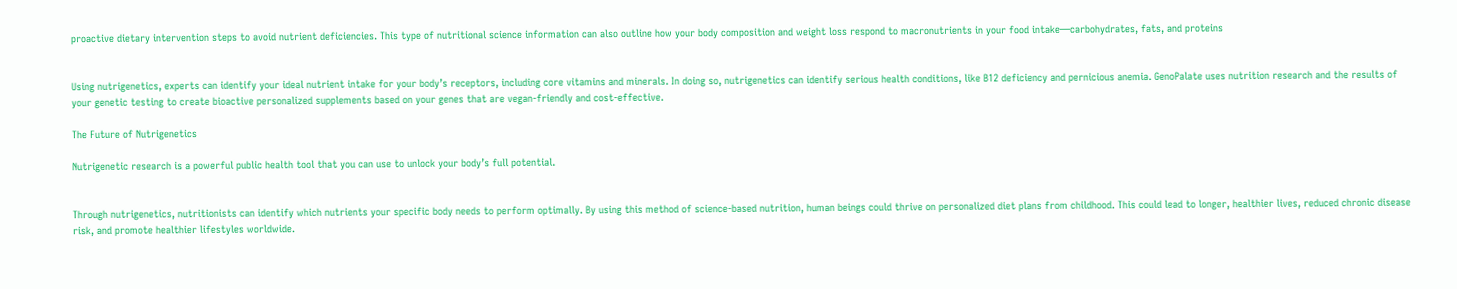proactive dietary intervention steps to avoid nutrient deficiencies. This type of nutritional science information can also outline how your body composition and weight loss respond to macronutrients in your food intake—carbohydrates, fats, and proteins


Using nutrigenetics, experts can identify your ideal nutrient intake for your body’s receptors, including core vitamins and minerals. In doing so, nutrigenetics can identify serious health conditions, like B12 deficiency and pernicious anemia. GenoPalate uses nutrition research and the results of your genetic testing to create bioactive personalized supplements based on your genes that are vegan-friendly and cost-effective.

The Future of Nutrigenetics

Nutrigenetic research is a powerful public health tool that you can use to unlock your body’s full potential.


Through nutrigenetics, nutritionists can identify which nutrients your specific body needs to perform optimally. By using this method of science-based nutrition, human beings could thrive on personalized diet plans from childhood. This could lead to longer, healthier lives, reduced chronic disease risk, and promote healthier lifestyles worldwide.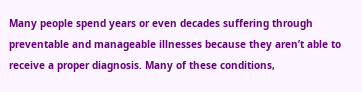Many people spend years or even decades suffering through preventable and manageable illnesses because they aren’t able to receive a proper diagnosis. Many of these conditions,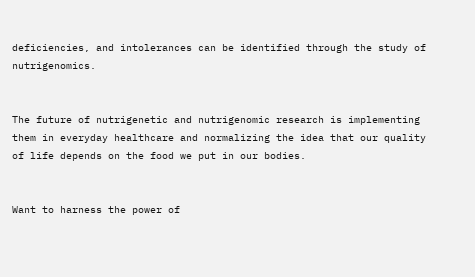deficiencies, and intolerances can be identified through the study of nutrigenomics.


The future of nutrigenetic and nutrigenomic research is implementing them in everyday healthcare and normalizing the idea that our quality of life depends on the food we put in our bodies.


Want to harness the power of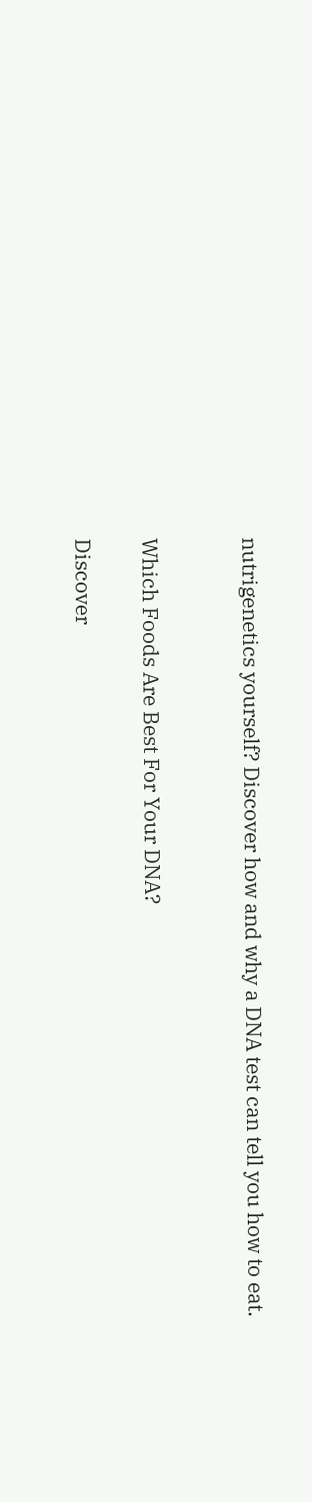nutrigenetics yourself? Discover how and why a DNA test can tell you how to eat.


Which Foods Are Best For Your DNA?

Discover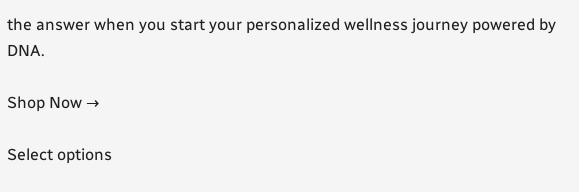the answer when you start your personalized wellness journey powered by DNA.

Shop Now →

Select options